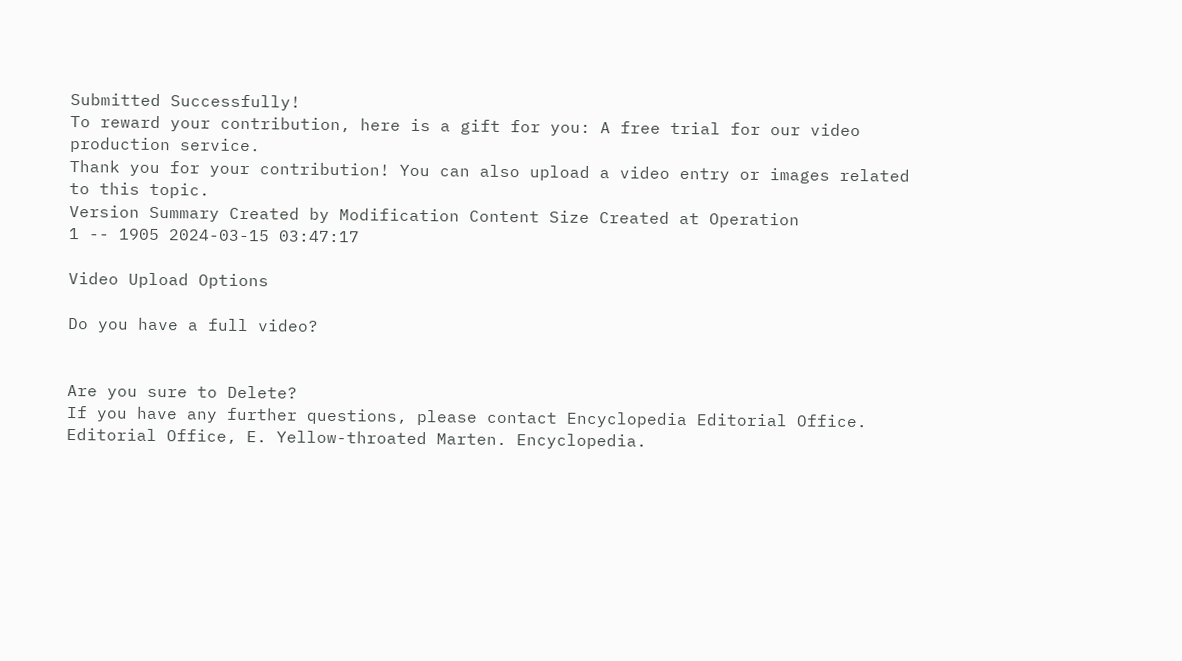Submitted Successfully!
To reward your contribution, here is a gift for you: A free trial for our video production service.
Thank you for your contribution! You can also upload a video entry or images related to this topic.
Version Summary Created by Modification Content Size Created at Operation
1 -- 1905 2024-03-15 03:47:17

Video Upload Options

Do you have a full video?


Are you sure to Delete?
If you have any further questions, please contact Encyclopedia Editorial Office.
Editorial Office, E. Yellow-throated Marten. Encyclopedia.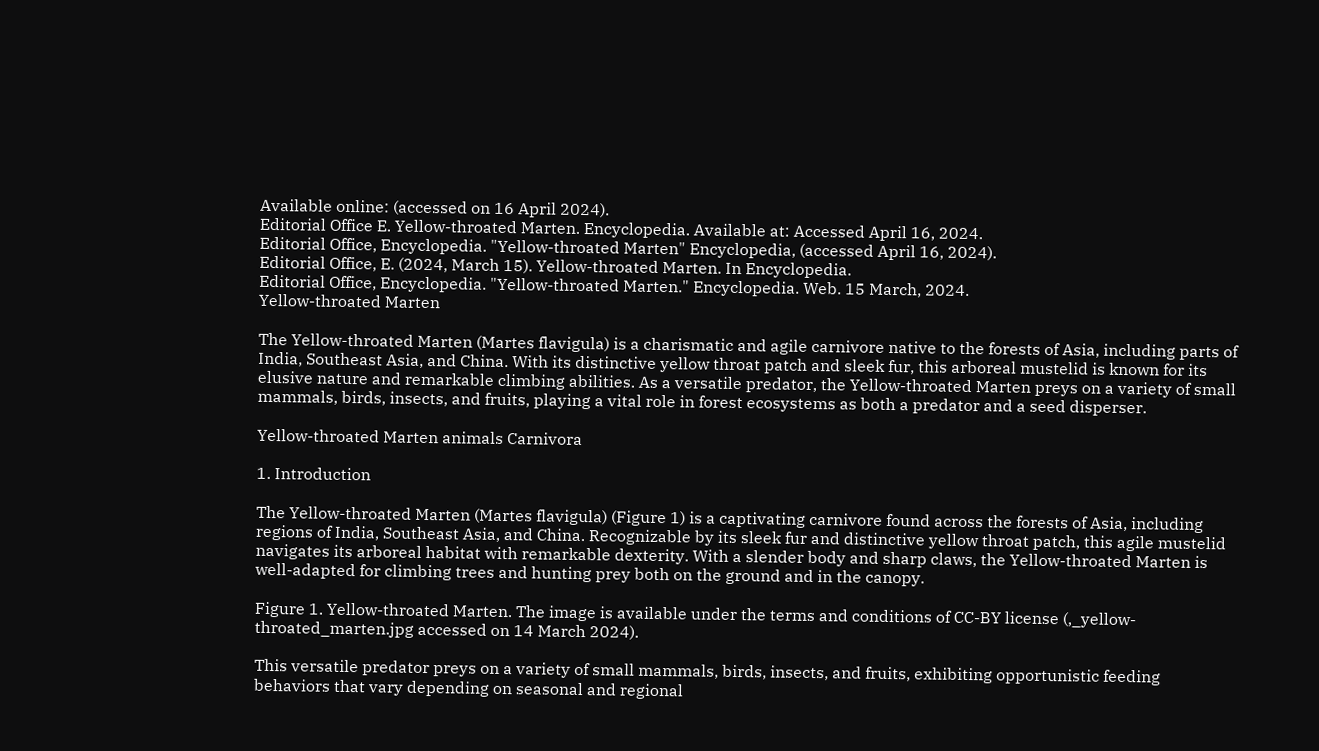Available online: (accessed on 16 April 2024).
Editorial Office E. Yellow-throated Marten. Encyclopedia. Available at: Accessed April 16, 2024.
Editorial Office, Encyclopedia. "Yellow-throated Marten" Encyclopedia, (accessed April 16, 2024).
Editorial Office, E. (2024, March 15). Yellow-throated Marten. In Encyclopedia.
Editorial Office, Encyclopedia. "Yellow-throated Marten." Encyclopedia. Web. 15 March, 2024.
Yellow-throated Marten

The Yellow-throated Marten (Martes flavigula) is a charismatic and agile carnivore native to the forests of Asia, including parts of India, Southeast Asia, and China. With its distinctive yellow throat patch and sleek fur, this arboreal mustelid is known for its elusive nature and remarkable climbing abilities. As a versatile predator, the Yellow-throated Marten preys on a variety of small mammals, birds, insects, and fruits, playing a vital role in forest ecosystems as both a predator and a seed disperser.

Yellow-throated Marten animals Carnivora

1. Introduction

The Yellow-throated Marten (Martes flavigula) (Figure 1) is a captivating carnivore found across the forests of Asia, including regions of India, Southeast Asia, and China. Recognizable by its sleek fur and distinctive yellow throat patch, this agile mustelid navigates its arboreal habitat with remarkable dexterity. With a slender body and sharp claws, the Yellow-throated Marten is well-adapted for climbing trees and hunting prey both on the ground and in the canopy.

Figure 1. Yellow-throated Marten. The image is available under the terms and conditions of CC-BY license (,_yellow-throated_marten.jpg accessed on 14 March 2024).

This versatile predator preys on a variety of small mammals, birds, insects, and fruits, exhibiting opportunistic feeding behaviors that vary depending on seasonal and regional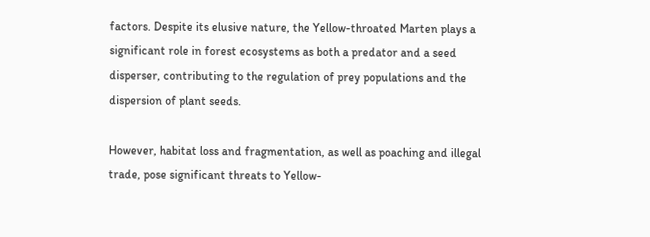factors. Despite its elusive nature, the Yellow-throated Marten plays a significant role in forest ecosystems as both a predator and a seed disperser, contributing to the regulation of prey populations and the dispersion of plant seeds.

However, habitat loss and fragmentation, as well as poaching and illegal trade, pose significant threats to Yellow-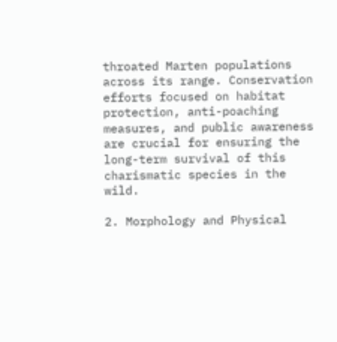throated Marten populations across its range. Conservation efforts focused on habitat protection, anti-poaching measures, and public awareness are crucial for ensuring the long-term survival of this charismatic species in the wild.

2. Morphology and Physical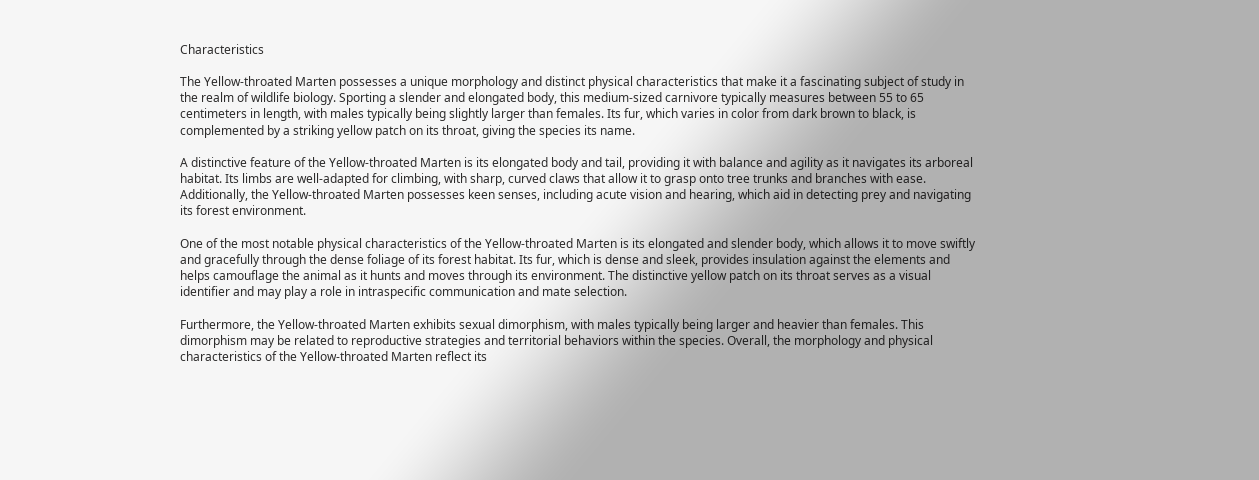Characteristics

The Yellow-throated Marten possesses a unique morphology and distinct physical characteristics that make it a fascinating subject of study in the realm of wildlife biology. Sporting a slender and elongated body, this medium-sized carnivore typically measures between 55 to 65 centimeters in length, with males typically being slightly larger than females. Its fur, which varies in color from dark brown to black, is complemented by a striking yellow patch on its throat, giving the species its name.

A distinctive feature of the Yellow-throated Marten is its elongated body and tail, providing it with balance and agility as it navigates its arboreal habitat. Its limbs are well-adapted for climbing, with sharp, curved claws that allow it to grasp onto tree trunks and branches with ease. Additionally, the Yellow-throated Marten possesses keen senses, including acute vision and hearing, which aid in detecting prey and navigating its forest environment.

One of the most notable physical characteristics of the Yellow-throated Marten is its elongated and slender body, which allows it to move swiftly and gracefully through the dense foliage of its forest habitat. Its fur, which is dense and sleek, provides insulation against the elements and helps camouflage the animal as it hunts and moves through its environment. The distinctive yellow patch on its throat serves as a visual identifier and may play a role in intraspecific communication and mate selection.

Furthermore, the Yellow-throated Marten exhibits sexual dimorphism, with males typically being larger and heavier than females. This dimorphism may be related to reproductive strategies and territorial behaviors within the species. Overall, the morphology and physical characteristics of the Yellow-throated Marten reflect its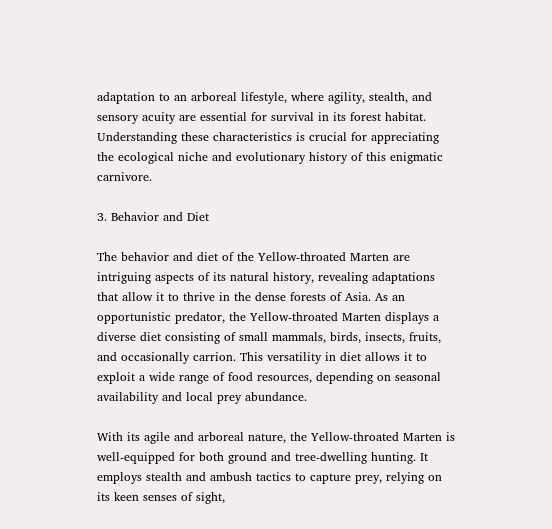adaptation to an arboreal lifestyle, where agility, stealth, and sensory acuity are essential for survival in its forest habitat. Understanding these characteristics is crucial for appreciating the ecological niche and evolutionary history of this enigmatic carnivore.

3. Behavior and Diet

The behavior and diet of the Yellow-throated Marten are intriguing aspects of its natural history, revealing adaptations that allow it to thrive in the dense forests of Asia. As an opportunistic predator, the Yellow-throated Marten displays a diverse diet consisting of small mammals, birds, insects, fruits, and occasionally carrion. This versatility in diet allows it to exploit a wide range of food resources, depending on seasonal availability and local prey abundance.

With its agile and arboreal nature, the Yellow-throated Marten is well-equipped for both ground and tree-dwelling hunting. It employs stealth and ambush tactics to capture prey, relying on its keen senses of sight,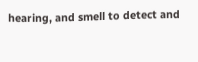hearing, and smell to detect and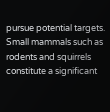pursue potential targets. Small mammals such as rodents and squirrels constitute a significant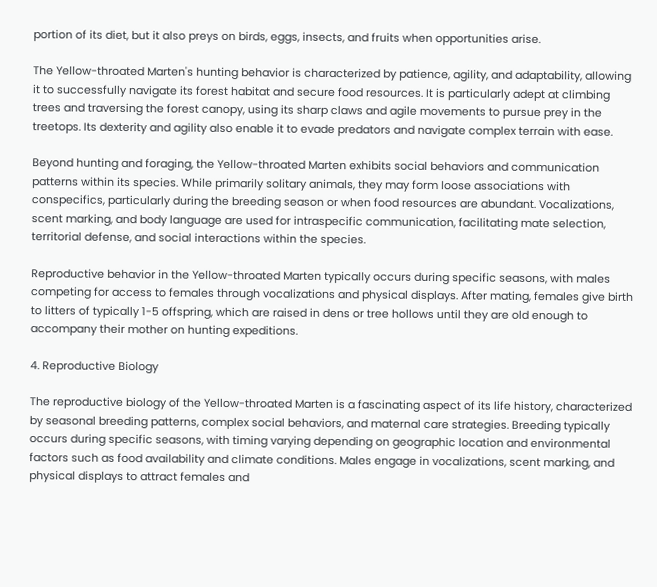portion of its diet, but it also preys on birds, eggs, insects, and fruits when opportunities arise.

The Yellow-throated Marten's hunting behavior is characterized by patience, agility, and adaptability, allowing it to successfully navigate its forest habitat and secure food resources. It is particularly adept at climbing trees and traversing the forest canopy, using its sharp claws and agile movements to pursue prey in the treetops. Its dexterity and agility also enable it to evade predators and navigate complex terrain with ease.

Beyond hunting and foraging, the Yellow-throated Marten exhibits social behaviors and communication patterns within its species. While primarily solitary animals, they may form loose associations with conspecifics, particularly during the breeding season or when food resources are abundant. Vocalizations, scent marking, and body language are used for intraspecific communication, facilitating mate selection, territorial defense, and social interactions within the species.

Reproductive behavior in the Yellow-throated Marten typically occurs during specific seasons, with males competing for access to females through vocalizations and physical displays. After mating, females give birth to litters of typically 1-5 offspring, which are raised in dens or tree hollows until they are old enough to accompany their mother on hunting expeditions.

4. Reproductive Biology

The reproductive biology of the Yellow-throated Marten is a fascinating aspect of its life history, characterized by seasonal breeding patterns, complex social behaviors, and maternal care strategies. Breeding typically occurs during specific seasons, with timing varying depending on geographic location and environmental factors such as food availability and climate conditions. Males engage in vocalizations, scent marking, and physical displays to attract females and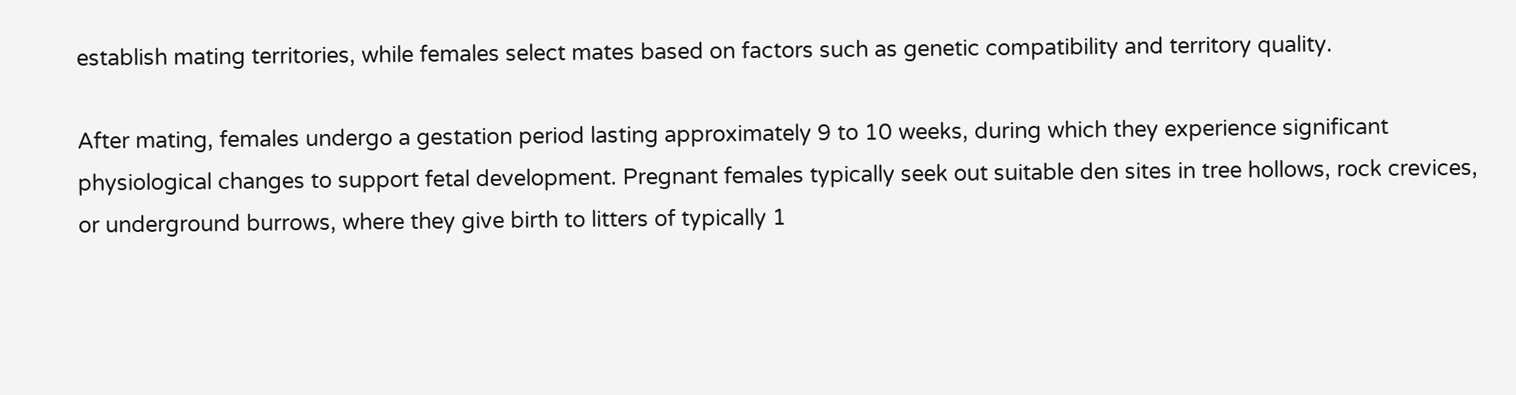establish mating territories, while females select mates based on factors such as genetic compatibility and territory quality.

After mating, females undergo a gestation period lasting approximately 9 to 10 weeks, during which they experience significant physiological changes to support fetal development. Pregnant females typically seek out suitable den sites in tree hollows, rock crevices, or underground burrows, where they give birth to litters of typically 1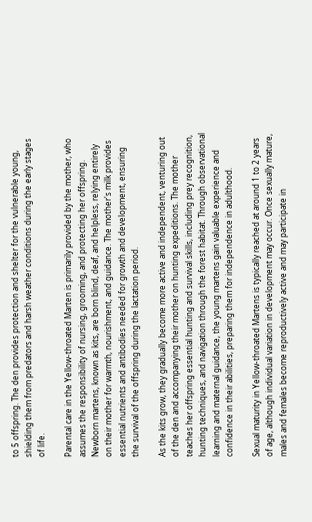to 5 offspring. The den provides protection and shelter for the vulnerable young, shielding them from predators and harsh weather conditions during the early stages of life.

Parental care in the Yellow-throated Marten is primarily provided by the mother, who assumes the responsibility of nursing, grooming, and protecting her offspring. Newborn martens, known as kits, are born blind, deaf, and helpless, relying entirely on their mother for warmth, nourishment, and guidance. The mother's milk provides essential nutrients and antibodies needed for growth and development, ensuring the survival of the offspring during the lactation period.

As the kits grow, they gradually become more active and independent, venturing out of the den and accompanying their mother on hunting expeditions. The mother teaches her offspring essential hunting and survival skills, including prey recognition, hunting techniques, and navigation through the forest habitat. Through observational learning and maternal guidance, the young martens gain valuable experience and confidence in their abilities, preparing them for independence in adulthood.

Sexual maturity in Yellow-throated Martens is typically reached at around 1 to 2 years of age, although individual variation in development may occur. Once sexually mature, males and females become reproductively active and may participate in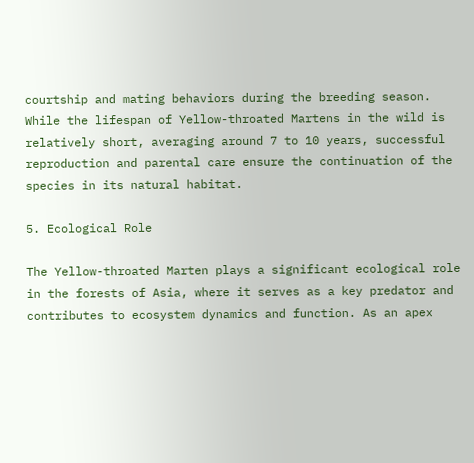courtship and mating behaviors during the breeding season. While the lifespan of Yellow-throated Martens in the wild is relatively short, averaging around 7 to 10 years, successful reproduction and parental care ensure the continuation of the species in its natural habitat.

5. Ecological Role

The Yellow-throated Marten plays a significant ecological role in the forests of Asia, where it serves as a key predator and contributes to ecosystem dynamics and function. As an apex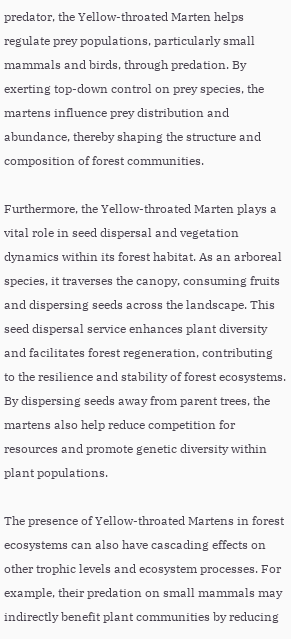predator, the Yellow-throated Marten helps regulate prey populations, particularly small mammals and birds, through predation. By exerting top-down control on prey species, the martens influence prey distribution and abundance, thereby shaping the structure and composition of forest communities.

Furthermore, the Yellow-throated Marten plays a vital role in seed dispersal and vegetation dynamics within its forest habitat. As an arboreal species, it traverses the canopy, consuming fruits and dispersing seeds across the landscape. This seed dispersal service enhances plant diversity and facilitates forest regeneration, contributing to the resilience and stability of forest ecosystems. By dispersing seeds away from parent trees, the martens also help reduce competition for resources and promote genetic diversity within plant populations.

The presence of Yellow-throated Martens in forest ecosystems can also have cascading effects on other trophic levels and ecosystem processes. For example, their predation on small mammals may indirectly benefit plant communities by reducing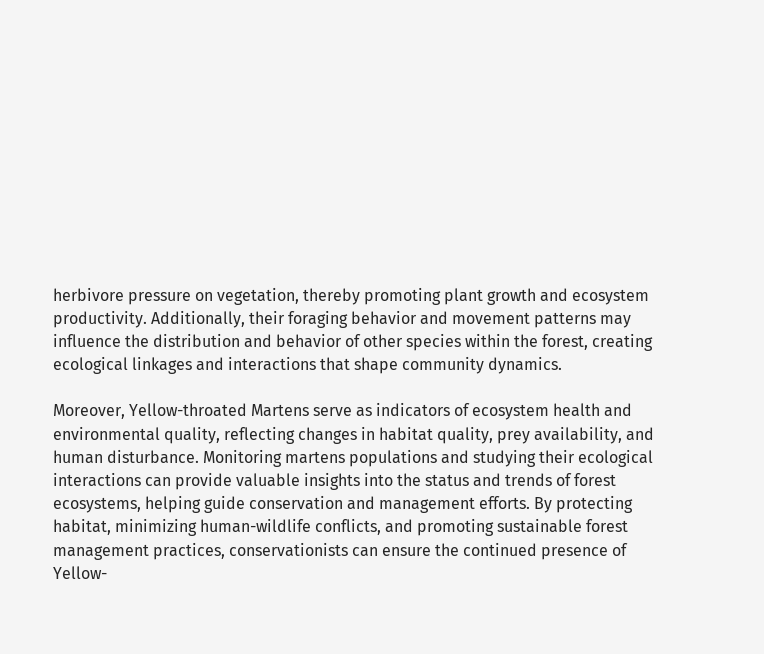herbivore pressure on vegetation, thereby promoting plant growth and ecosystem productivity. Additionally, their foraging behavior and movement patterns may influence the distribution and behavior of other species within the forest, creating ecological linkages and interactions that shape community dynamics.

Moreover, Yellow-throated Martens serve as indicators of ecosystem health and environmental quality, reflecting changes in habitat quality, prey availability, and human disturbance. Monitoring martens populations and studying their ecological interactions can provide valuable insights into the status and trends of forest ecosystems, helping guide conservation and management efforts. By protecting habitat, minimizing human-wildlife conflicts, and promoting sustainable forest management practices, conservationists can ensure the continued presence of Yellow-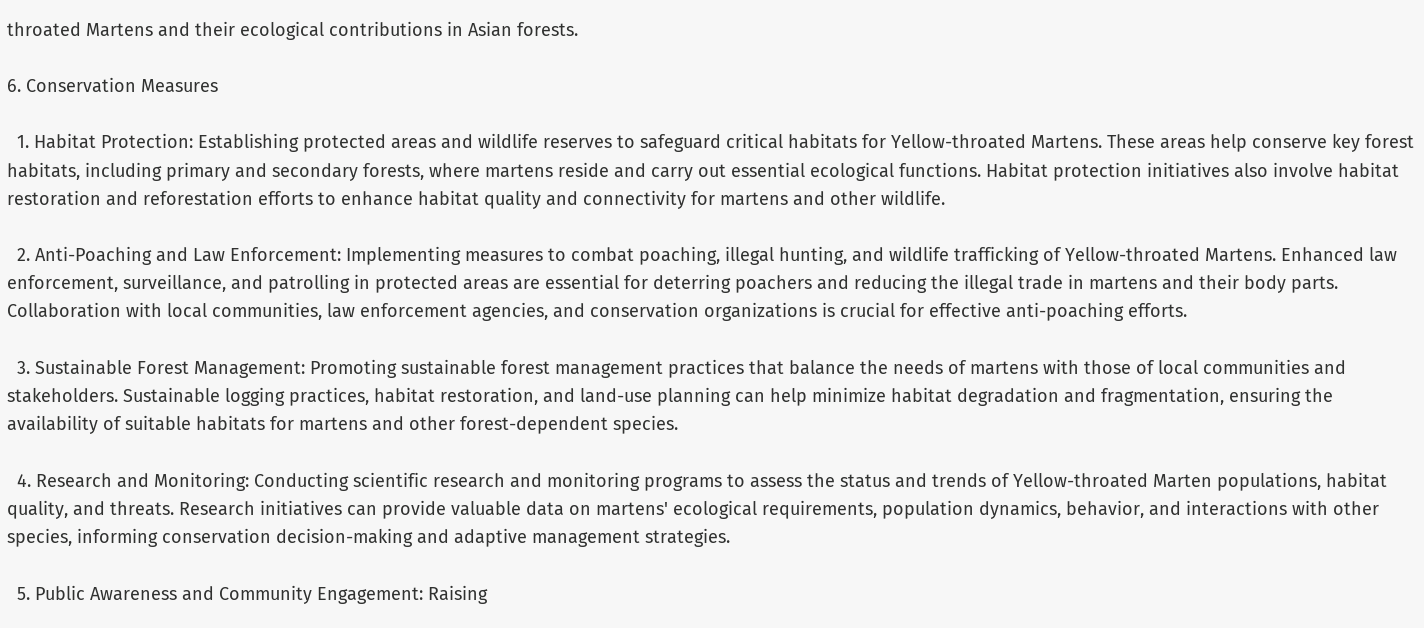throated Martens and their ecological contributions in Asian forests.

6. Conservation Measures

  1. Habitat Protection: Establishing protected areas and wildlife reserves to safeguard critical habitats for Yellow-throated Martens. These areas help conserve key forest habitats, including primary and secondary forests, where martens reside and carry out essential ecological functions. Habitat protection initiatives also involve habitat restoration and reforestation efforts to enhance habitat quality and connectivity for martens and other wildlife.

  2. Anti-Poaching and Law Enforcement: Implementing measures to combat poaching, illegal hunting, and wildlife trafficking of Yellow-throated Martens. Enhanced law enforcement, surveillance, and patrolling in protected areas are essential for deterring poachers and reducing the illegal trade in martens and their body parts. Collaboration with local communities, law enforcement agencies, and conservation organizations is crucial for effective anti-poaching efforts.

  3. Sustainable Forest Management: Promoting sustainable forest management practices that balance the needs of martens with those of local communities and stakeholders. Sustainable logging practices, habitat restoration, and land-use planning can help minimize habitat degradation and fragmentation, ensuring the availability of suitable habitats for martens and other forest-dependent species.

  4. Research and Monitoring: Conducting scientific research and monitoring programs to assess the status and trends of Yellow-throated Marten populations, habitat quality, and threats. Research initiatives can provide valuable data on martens' ecological requirements, population dynamics, behavior, and interactions with other species, informing conservation decision-making and adaptive management strategies.

  5. Public Awareness and Community Engagement: Raising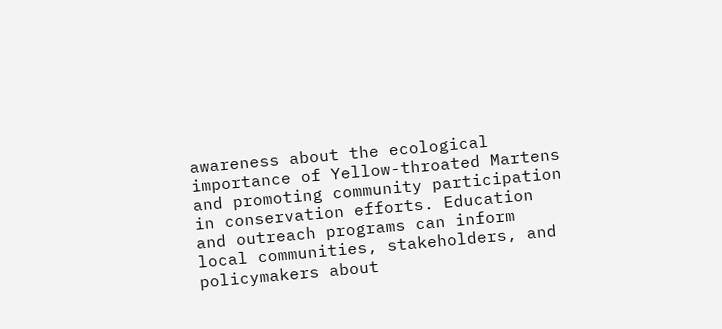awareness about the ecological importance of Yellow-throated Martens and promoting community participation in conservation efforts. Education and outreach programs can inform local communities, stakeholders, and policymakers about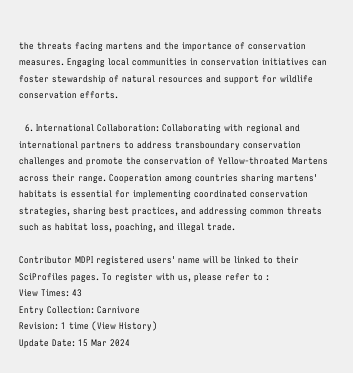the threats facing martens and the importance of conservation measures. Engaging local communities in conservation initiatives can foster stewardship of natural resources and support for wildlife conservation efforts.

  6. International Collaboration: Collaborating with regional and international partners to address transboundary conservation challenges and promote the conservation of Yellow-throated Martens across their range. Cooperation among countries sharing martens' habitats is essential for implementing coordinated conservation strategies, sharing best practices, and addressing common threats such as habitat loss, poaching, and illegal trade.

Contributor MDPI registered users' name will be linked to their SciProfiles pages. To register with us, please refer to :
View Times: 43
Entry Collection: Carnivore
Revision: 1 time (View History)
Update Date: 15 Mar 2024